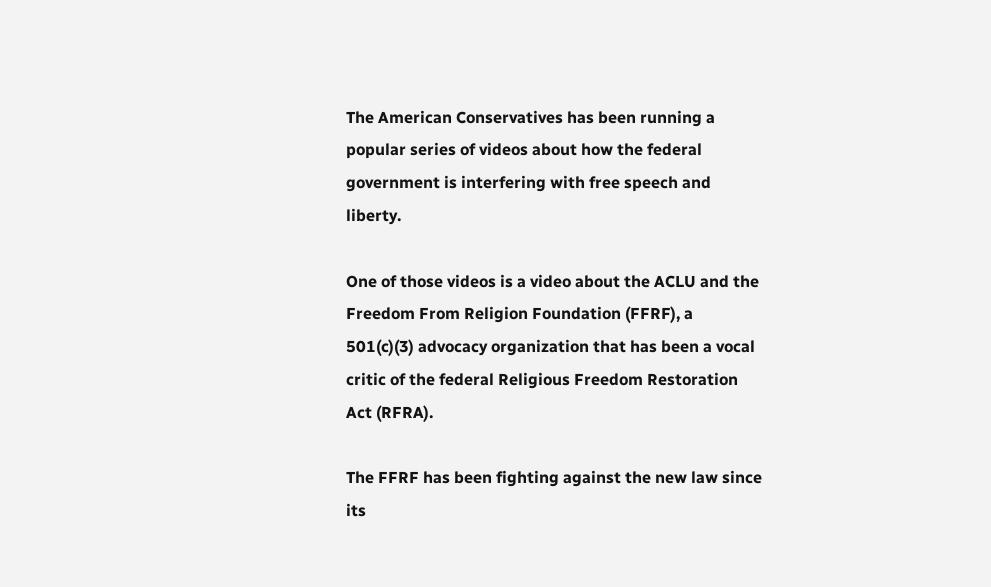The American Conservatives has been running a popular series of videos about how the federal government is interfering with free speech and liberty.

One of those videos is a video about the ACLU and the Freedom From Religion Foundation (FFRF), a 501(c)(3) advocacy organization that has been a vocal critic of the federal Religious Freedom Restoration Act (RFRA).

The FFRF has been fighting against the new law since its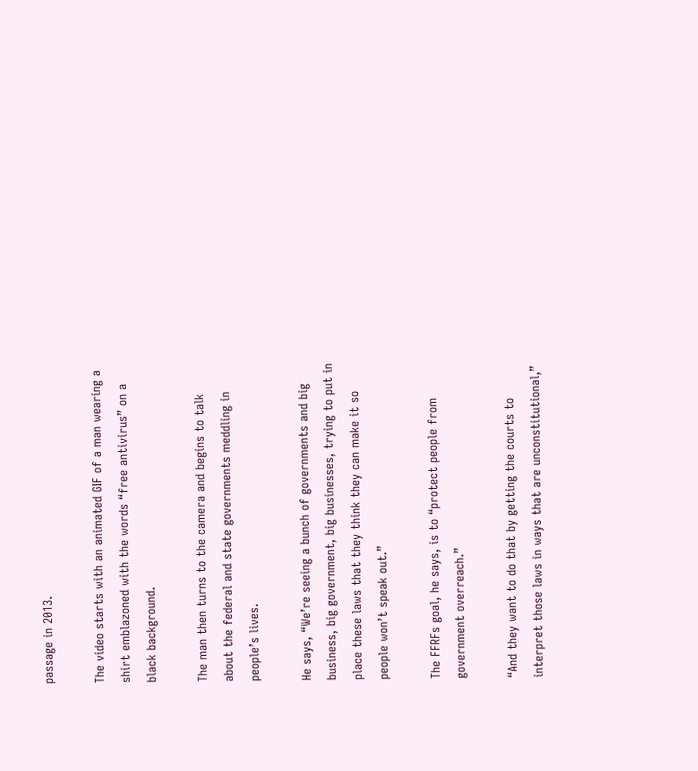passage in 2013.

The video starts with an animated GIF of a man wearing a shirt emblazoned with the words “free antivirus” on a black background.

The man then turns to the camera and begins to talk about the federal and state governments meddling in people’s lives.

He says, “We’re seeing a bunch of governments and big business, big government, big businesses, trying to put in place these laws that they think they can make it so people won’t speak out.”

The FFRFs goal, he says, is to “protect people from government overreach.”

“And they want to do that by getting the courts to interpret those laws in ways that are unconstitutional,”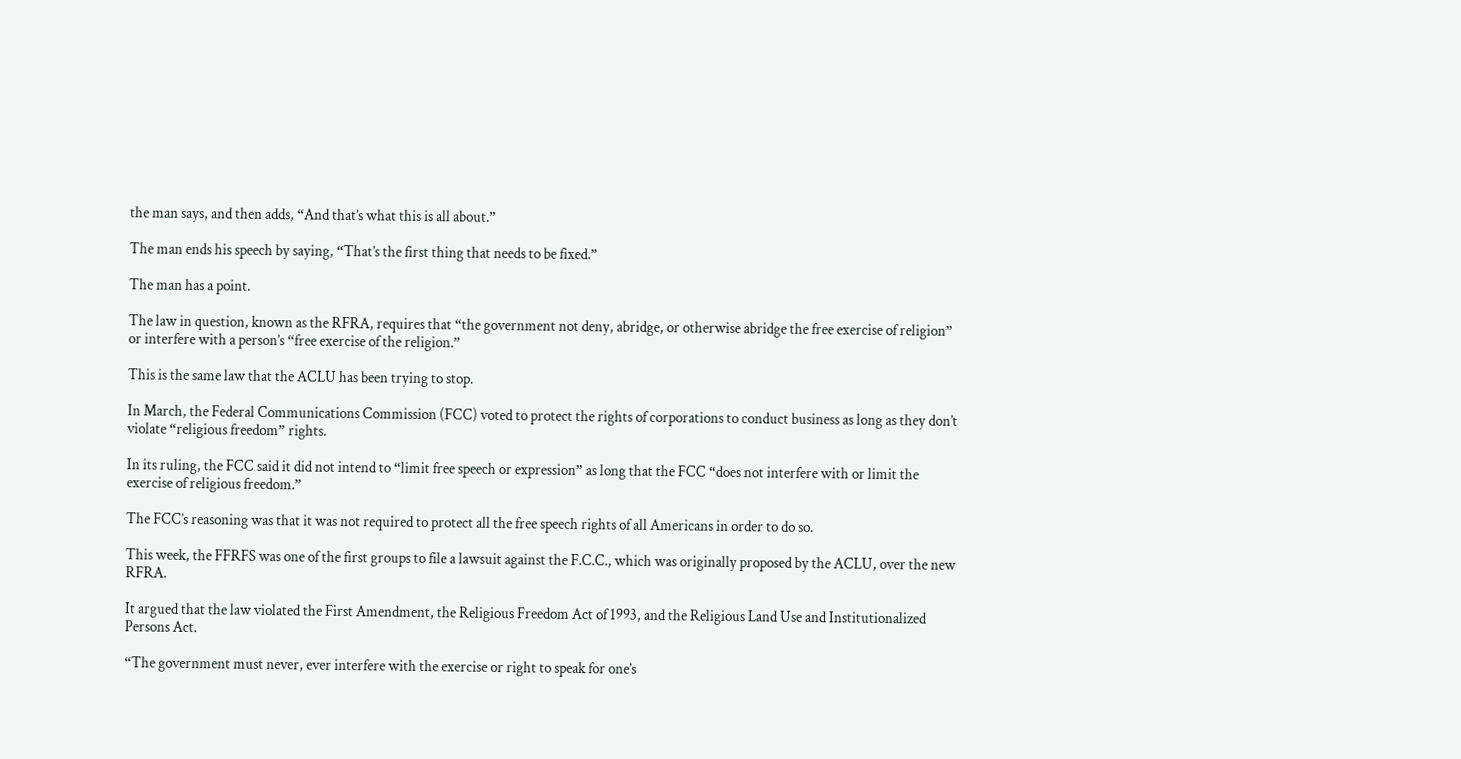the man says, and then adds, “And that’s what this is all about.”

The man ends his speech by saying, “That’s the first thing that needs to be fixed.”

The man has a point.

The law in question, known as the RFRA, requires that “the government not deny, abridge, or otherwise abridge the free exercise of religion” or interfere with a person’s “free exercise of the religion.”

This is the same law that the ACLU has been trying to stop.

In March, the Federal Communications Commission (FCC) voted to protect the rights of corporations to conduct business as long as they don’t violate “religious freedom” rights.

In its ruling, the FCC said it did not intend to “limit free speech or expression” as long that the FCC “does not interfere with or limit the exercise of religious freedom.”

The FCC’s reasoning was that it was not required to protect all the free speech rights of all Americans in order to do so.

This week, the FFRFS was one of the first groups to file a lawsuit against the F.C.C., which was originally proposed by the ACLU, over the new RFRA.

It argued that the law violated the First Amendment, the Religious Freedom Act of 1993, and the Religious Land Use and Institutionalized Persons Act.

“The government must never, ever interfere with the exercise or right to speak for one’s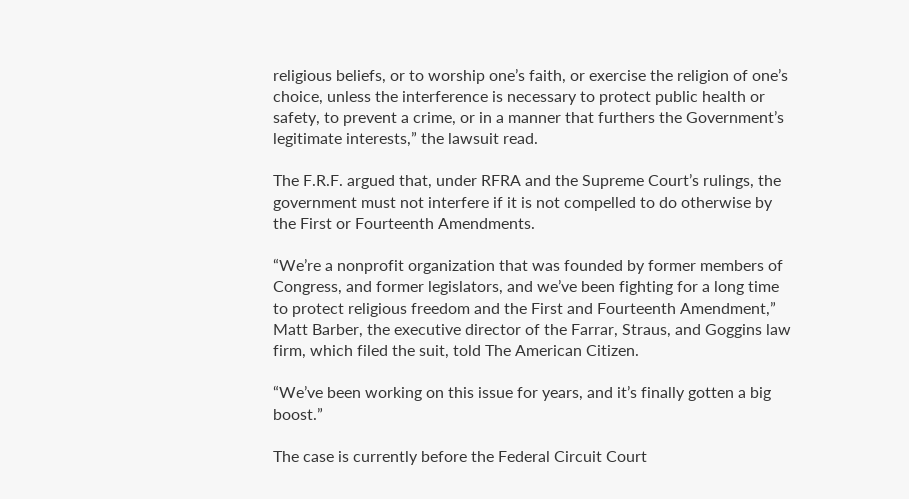religious beliefs, or to worship one’s faith, or exercise the religion of one’s choice, unless the interference is necessary to protect public health or safety, to prevent a crime, or in a manner that furthers the Government’s legitimate interests,” the lawsuit read.

The F.R.F. argued that, under RFRA and the Supreme Court’s rulings, the government must not interfere if it is not compelled to do otherwise by the First or Fourteenth Amendments.

“We’re a nonprofit organization that was founded by former members of Congress, and former legislators, and we’ve been fighting for a long time to protect religious freedom and the First and Fourteenth Amendment,” Matt Barber, the executive director of the Farrar, Straus, and Goggins law firm, which filed the suit, told The American Citizen.

“We’ve been working on this issue for years, and it’s finally gotten a big boost.”

The case is currently before the Federal Circuit Court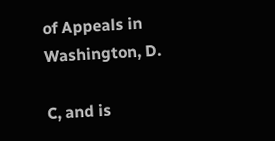of Appeals in Washington, D.

C, and is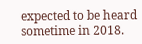expected to be heard sometime in 2018.